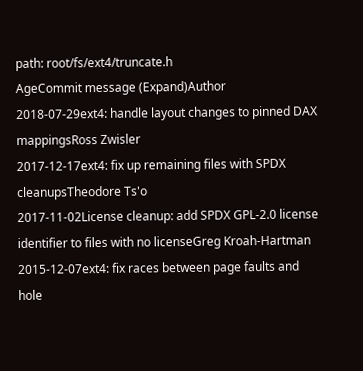path: root/fs/ext4/truncate.h
AgeCommit message (Expand)Author
2018-07-29ext4: handle layout changes to pinned DAX mappingsRoss Zwisler
2017-12-17ext4: fix up remaining files with SPDX cleanupsTheodore Ts'o
2017-11-02License cleanup: add SPDX GPL-2.0 license identifier to files with no licenseGreg Kroah-Hartman
2015-12-07ext4: fix races between page faults and hole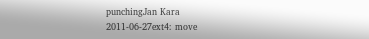punchingJan Kara
2011-06-27ext4: move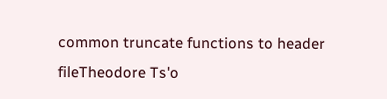common truncate functions to header fileTheodore Ts'o